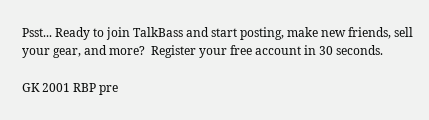Psst... Ready to join TalkBass and start posting, make new friends, sell your gear, and more?  Register your free account in 30 seconds.

GK 2001 RBP pre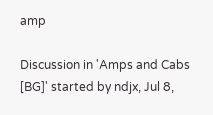amp

Discussion in 'Amps and Cabs [BG]' started by ndjx, Jul 8,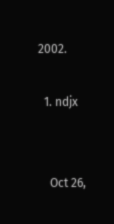2002.

  1. ndjx


    Oct 26,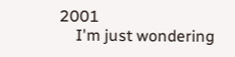2001
    I'm just wondering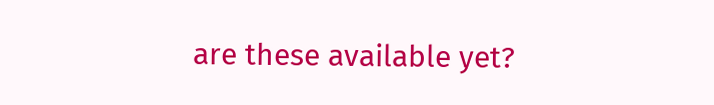are these available yet?